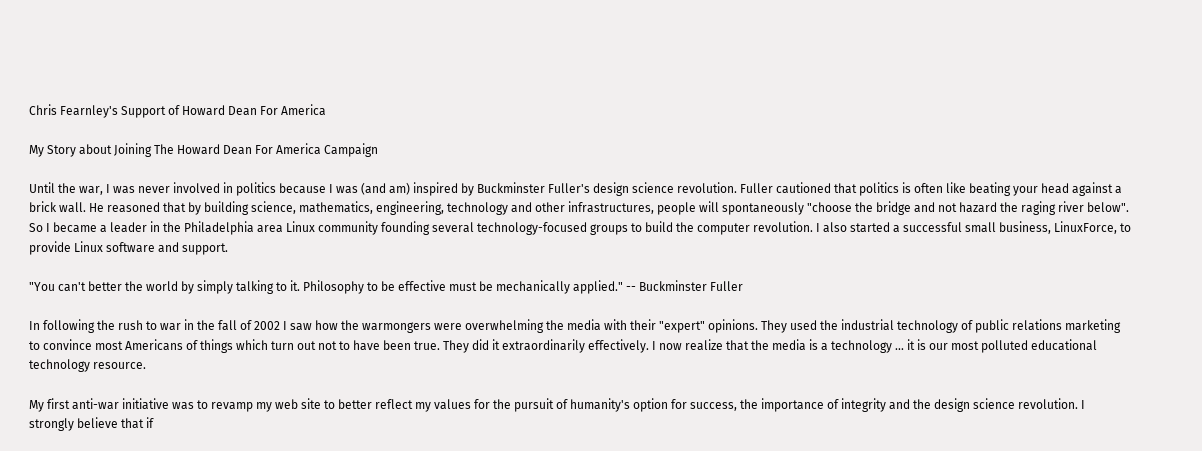Chris Fearnley's Support of Howard Dean For America

My Story about Joining The Howard Dean For America Campaign

Until the war, I was never involved in politics because I was (and am) inspired by Buckminster Fuller's design science revolution. Fuller cautioned that politics is often like beating your head against a brick wall. He reasoned that by building science, mathematics, engineering, technology and other infrastructures, people will spontaneously "choose the bridge and not hazard the raging river below". So I became a leader in the Philadelphia area Linux community founding several technology-focused groups to build the computer revolution. I also started a successful small business, LinuxForce, to provide Linux software and support.

"You can't better the world by simply talking to it. Philosophy to be effective must be mechanically applied." -- Buckminster Fuller

In following the rush to war in the fall of 2002 I saw how the warmongers were overwhelming the media with their "expert" opinions. They used the industrial technology of public relations marketing to convince most Americans of things which turn out not to have been true. They did it extraordinarily effectively. I now realize that the media is a technology ... it is our most polluted educational technology resource.

My first anti-war initiative was to revamp my web site to better reflect my values for the pursuit of humanity's option for success, the importance of integrity and the design science revolution. I strongly believe that if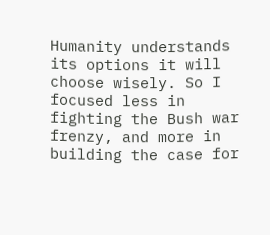Humanity understands its options it will choose wisely. So I focused less in fighting the Bush war frenzy, and more in building the case for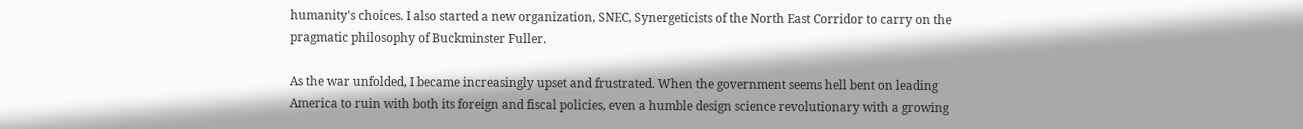humanity's choices. I also started a new organization, SNEC, Synergeticists of the North East Corridor to carry on the pragmatic philosophy of Buckminster Fuller.

As the war unfolded, I became increasingly upset and frustrated. When the government seems hell bent on leading America to ruin with both its foreign and fiscal policies, even a humble design science revolutionary with a growing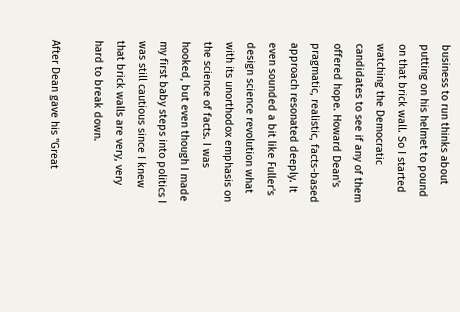business to run thinks about putting on his helmet to pound on that brick wall. So I started watching the Democratic candidates to see if any of them offered hope. Howard Dean's pragmatic, realistic, facts-based approach resonated deeply. It even sounded a bit like Fuller's design science revolution what with its unorthodox emphasis on the science of facts. I was hooked, but even though I made my first baby steps into politics I was still cautious since I knew that brick walls are very, very hard to break down.

After Dean gave his "Great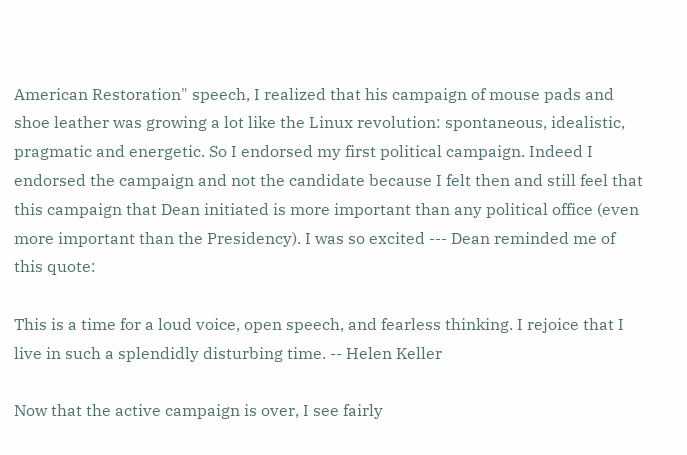American Restoration" speech, I realized that his campaign of mouse pads and shoe leather was growing a lot like the Linux revolution: spontaneous, idealistic, pragmatic and energetic. So I endorsed my first political campaign. Indeed I endorsed the campaign and not the candidate because I felt then and still feel that this campaign that Dean initiated is more important than any political office (even more important than the Presidency). I was so excited --- Dean reminded me of this quote:

This is a time for a loud voice, open speech, and fearless thinking. I rejoice that I live in such a splendidly disturbing time. -- Helen Keller

Now that the active campaign is over, I see fairly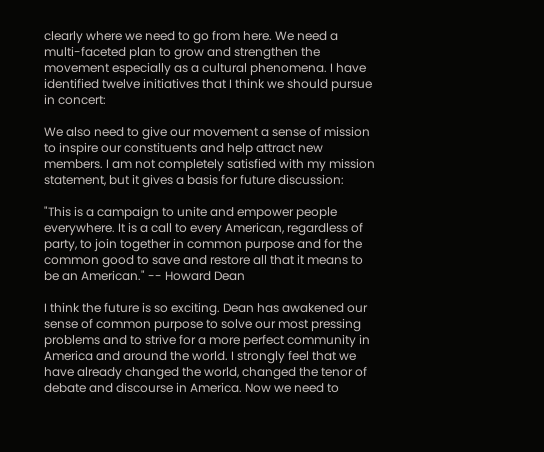clearly where we need to go from here. We need a multi-faceted plan to grow and strengthen the movement especially as a cultural phenomena. I have identified twelve initiatives that I think we should pursue in concert:

We also need to give our movement a sense of mission to inspire our constituents and help attract new members. I am not completely satisfied with my mission statement, but it gives a basis for future discussion:

"This is a campaign to unite and empower people everywhere. It is a call to every American, regardless of party, to join together in common purpose and for the common good to save and restore all that it means to be an American." -- Howard Dean

I think the future is so exciting. Dean has awakened our sense of common purpose to solve our most pressing problems and to strive for a more perfect community in America and around the world. I strongly feel that we have already changed the world, changed the tenor of debate and discourse in America. Now we need to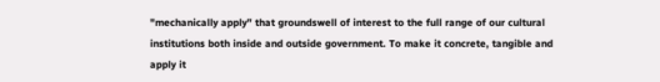"mechanically apply" that groundswell of interest to the full range of our cultural institutions both inside and outside government. To make it concrete, tangible and apply it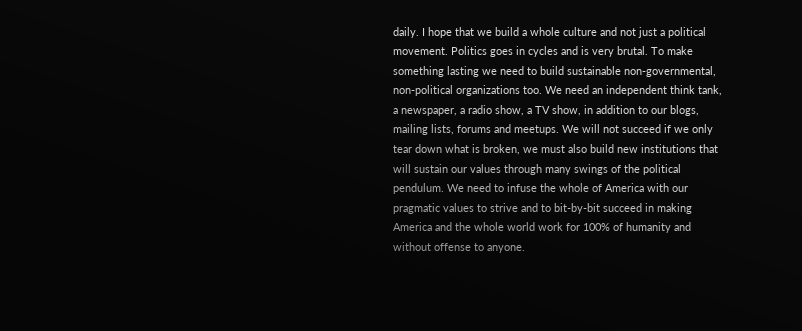daily. I hope that we build a whole culture and not just a political movement. Politics goes in cycles and is very brutal. To make something lasting we need to build sustainable non-governmental, non-political organizations too. We need an independent think tank, a newspaper, a radio show, a TV show, in addition to our blogs, mailing lists, forums and meetups. We will not succeed if we only tear down what is broken, we must also build new institutions that will sustain our values through many swings of the political pendulum. We need to infuse the whole of America with our pragmatic values to strive and to bit-by-bit succeed in making America and the whole world work for 100% of humanity and without offense to anyone.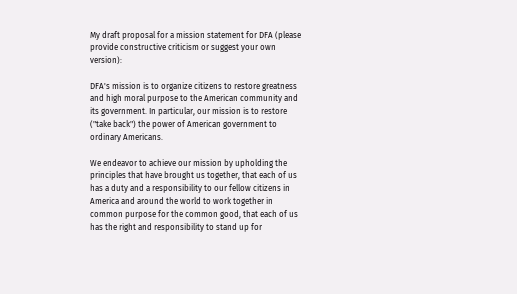My draft proposal for a mission statement for DFA (please provide constructive criticism or suggest your own version):

DFA's mission is to organize citizens to restore greatness and high moral purpose to the American community and its government. In particular, our mission is to restore ("take back") the power of American government to ordinary Americans.

We endeavor to achieve our mission by upholding the principles that have brought us together, that each of us has a duty and a responsibility to our fellow citizens in America and around the world to work together in common purpose for the common good, that each of us has the right and responsibility to stand up for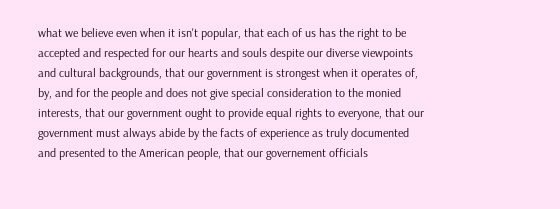what we believe even when it isn't popular, that each of us has the right to be accepted and respected for our hearts and souls despite our diverse viewpoints and cultural backgrounds, that our government is strongest when it operates of, by, and for the people and does not give special consideration to the monied interests, that our government ought to provide equal rights to everyone, that our government must always abide by the facts of experience as truly documented and presented to the American people, that our governement officials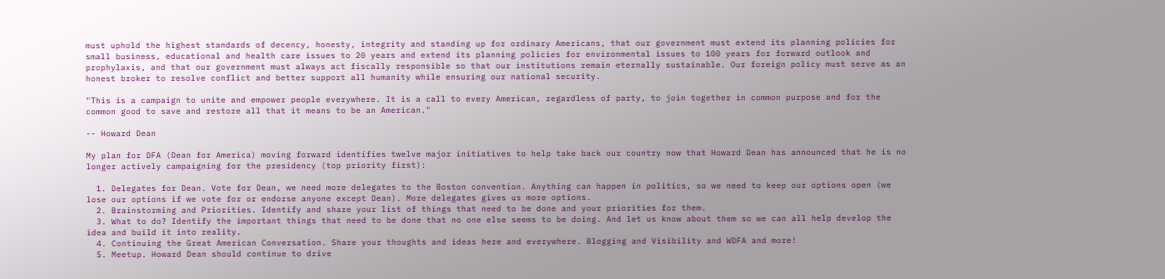must uphold the highest standards of decency, honesty, integrity and standing up for ordinary Americans, that our government must extend its planning policies for small business, educational and health care issues to 20 years and extend its planning policies for environmental issues to 100 years for forward outlook and prophylaxis, and that our government must always act fiscally responsible so that our institutions remain eternally sustainable. Our foreign policy must serve as an honest broker to resolve conflict and better support all humanity while ensuring our national security.

"This is a campaign to unite and empower people everywhere. It is a call to every American, regardless of party, to join together in common purpose and for the common good to save and restore all that it means to be an American."

-- Howard Dean

My plan for DFA (Dean for America) moving forward identifies twelve major initiatives to help take back our country now that Howard Dean has announced that he is no longer actively campaigning for the presidency (top priority first):

  1. Delegates for Dean. Vote for Dean, we need more delegates to the Boston convention. Anything can happen in politics, so we need to keep our options open (we lose our options if we vote for or endorse anyone except Dean). More delegates gives us more options.
  2. Brainstorming and Priorities. Identify and share your list of things that need to be done and your priorities for them.
  3. What to do? Identify the important things that need to be done that no one else seems to be doing. And let us know about them so we can all help develop the idea and build it into reality.
  4. Continuing the Great American Conversation. Share your thoughts and ideas here and everywhere. Blogging and Visibility and WDFA and more!
  5. Meetup. Howard Dean should continue to drive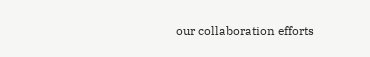our collaboration efforts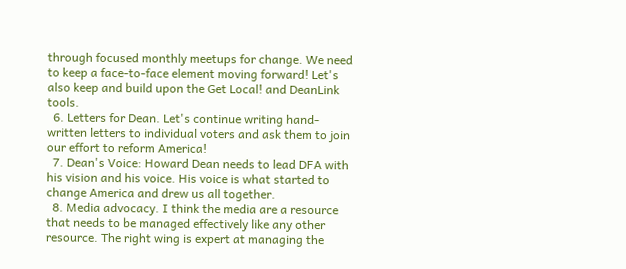through focused monthly meetups for change. We need to keep a face-to-face element moving forward! Let's also keep and build upon the Get Local! and DeanLink tools.
  6. Letters for Dean. Let's continue writing hand-written letters to individual voters and ask them to join our effort to reform America!
  7. Dean's Voice: Howard Dean needs to lead DFA with his vision and his voice. His voice is what started to change America and drew us all together.
  8. Media advocacy. I think the media are a resource that needs to be managed effectively like any other resource. The right wing is expert at managing the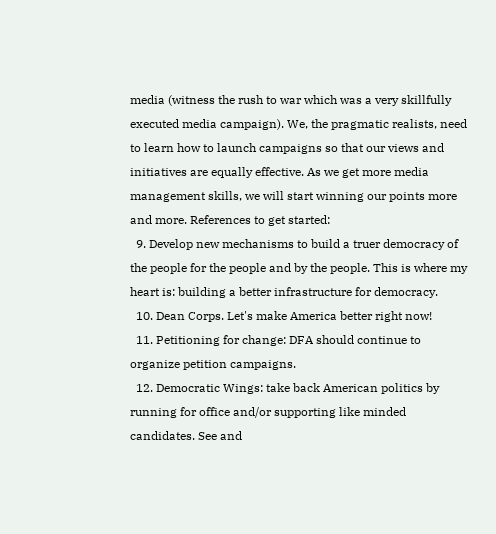media (witness the rush to war which was a very skillfully executed media campaign). We, the pragmatic realists, need to learn how to launch campaigns so that our views and initiatives are equally effective. As we get more media management skills, we will start winning our points more and more. References to get started:
  9. Develop new mechanisms to build a truer democracy of the people for the people and by the people. This is where my heart is: building a better infrastructure for democracy.
  10. Dean Corps. Let's make America better right now!
  11. Petitioning for change: DFA should continue to organize petition campaigns.
  12. Democratic Wings: take back American politics by running for office and/or supporting like minded candidates. See and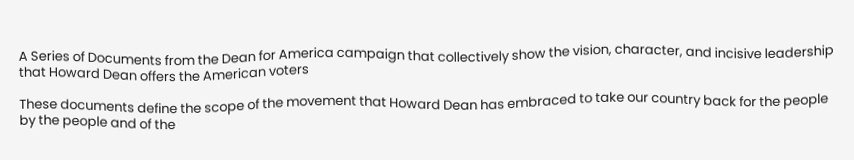A Series of Documents from the Dean for America campaign that collectively show the vision, character, and incisive leadership that Howard Dean offers the American voters

These documents define the scope of the movement that Howard Dean has embraced to take our country back for the people by the people and of the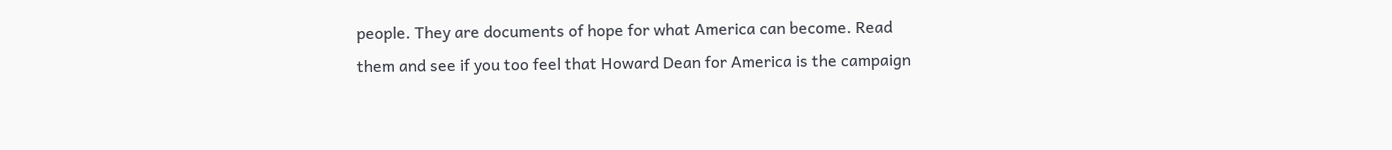people. They are documents of hope for what America can become. Read them and see if you too feel that Howard Dean for America is the campaign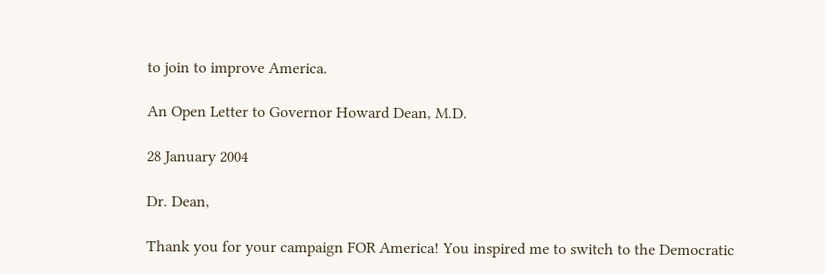to join to improve America.

An Open Letter to Governor Howard Dean, M.D.

28 January 2004

Dr. Dean,

Thank you for your campaign FOR America! You inspired me to switch to the Democratic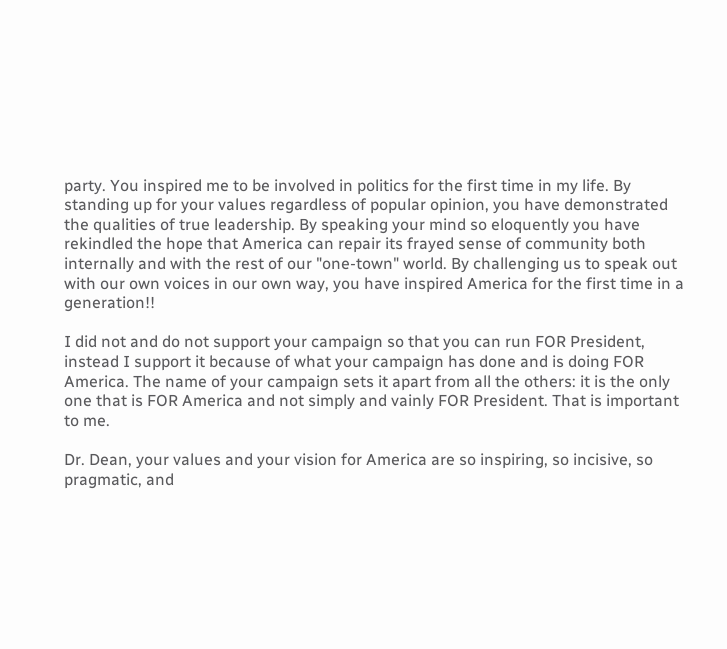party. You inspired me to be involved in politics for the first time in my life. By standing up for your values regardless of popular opinion, you have demonstrated the qualities of true leadership. By speaking your mind so eloquently you have rekindled the hope that America can repair its frayed sense of community both internally and with the rest of our "one-town" world. By challenging us to speak out with our own voices in our own way, you have inspired America for the first time in a generation!!

I did not and do not support your campaign so that you can run FOR President, instead I support it because of what your campaign has done and is doing FOR America. The name of your campaign sets it apart from all the others: it is the only one that is FOR America and not simply and vainly FOR President. That is important to me.

Dr. Dean, your values and your vision for America are so inspiring, so incisive, so pragmatic, and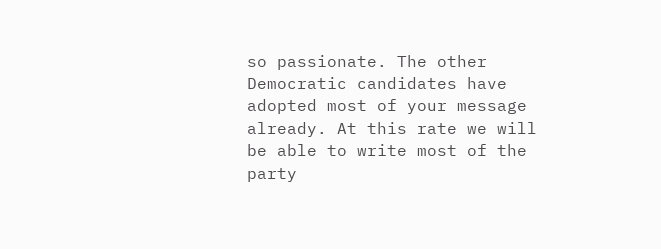so passionate. The other Democratic candidates have adopted most of your message already. At this rate we will be able to write most of the party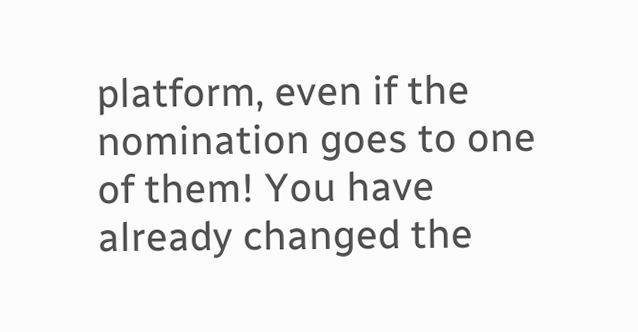platform, even if the nomination goes to one of them! You have already changed the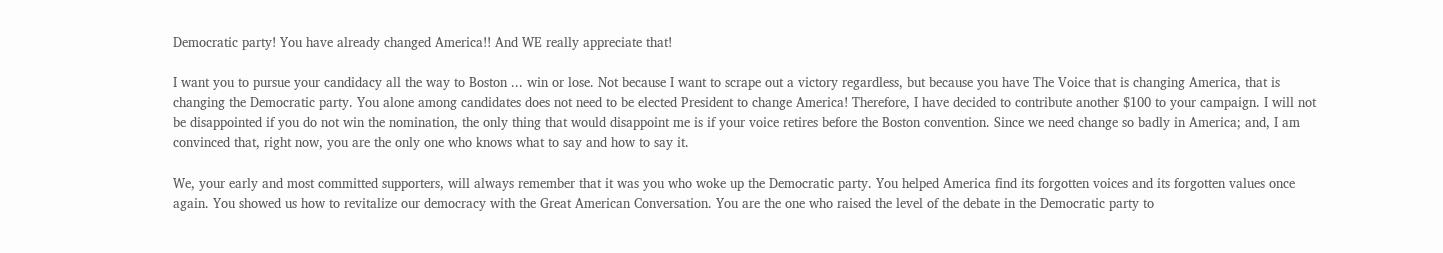Democratic party! You have already changed America!! And WE really appreciate that!

I want you to pursue your candidacy all the way to Boston ... win or lose. Not because I want to scrape out a victory regardless, but because you have The Voice that is changing America, that is changing the Democratic party. You alone among candidates does not need to be elected President to change America! Therefore, I have decided to contribute another $100 to your campaign. I will not be disappointed if you do not win the nomination, the only thing that would disappoint me is if your voice retires before the Boston convention. Since we need change so badly in America; and, I am convinced that, right now, you are the only one who knows what to say and how to say it.

We, your early and most committed supporters, will always remember that it was you who woke up the Democratic party. You helped America find its forgotten voices and its forgotten values once again. You showed us how to revitalize our democracy with the Great American Conversation. You are the one who raised the level of the debate in the Democratic party to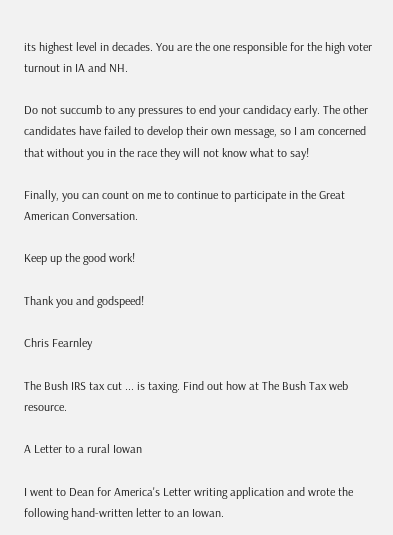its highest level in decades. You are the one responsible for the high voter turnout in IA and NH.

Do not succumb to any pressures to end your candidacy early. The other candidates have failed to develop their own message, so I am concerned that without you in the race they will not know what to say!

Finally, you can count on me to continue to participate in the Great American Conversation.

Keep up the good work!

Thank you and godspeed!

Chris Fearnley

The Bush IRS tax cut ... is taxing. Find out how at The Bush Tax web resource.

A Letter to a rural Iowan

I went to Dean for America's Letter writing application and wrote the following hand-written letter to an Iowan.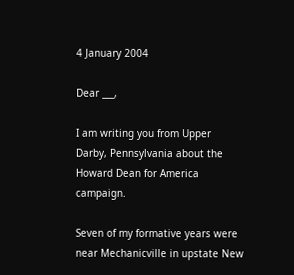4 January 2004

Dear ___,

I am writing you from Upper Darby, Pennsylvania about the Howard Dean for America campaign.

Seven of my formative years were near Mechanicville in upstate New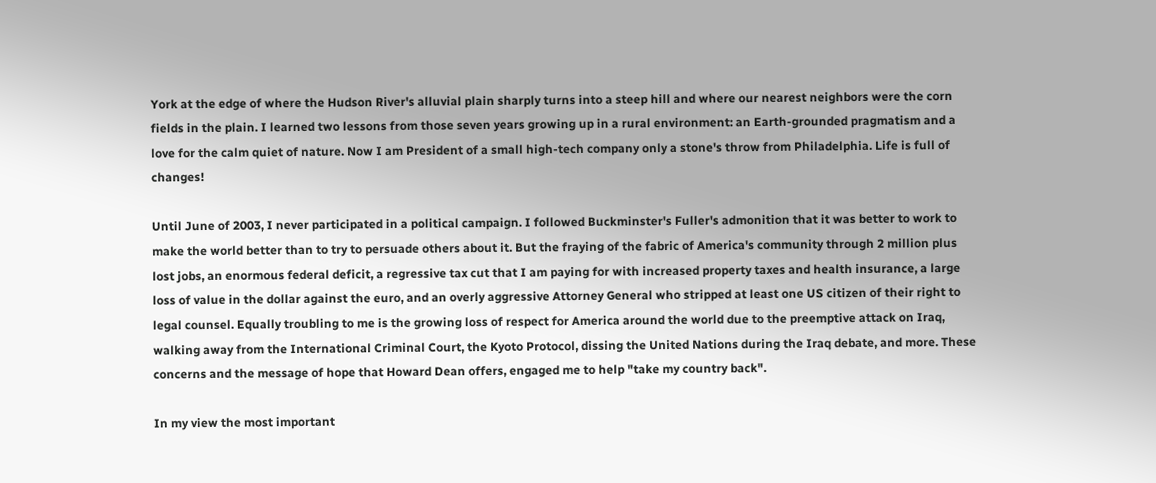York at the edge of where the Hudson River's alluvial plain sharply turns into a steep hill and where our nearest neighbors were the corn fields in the plain. I learned two lessons from those seven years growing up in a rural environment: an Earth-grounded pragmatism and a love for the calm quiet of nature. Now I am President of a small high-tech company only a stone's throw from Philadelphia. Life is full of changes!

Until June of 2003, I never participated in a political campaign. I followed Buckminster's Fuller's admonition that it was better to work to make the world better than to try to persuade others about it. But the fraying of the fabric of America's community through 2 million plus lost jobs, an enormous federal deficit, a regressive tax cut that I am paying for with increased property taxes and health insurance, a large loss of value in the dollar against the euro, and an overly aggressive Attorney General who stripped at least one US citizen of their right to legal counsel. Equally troubling to me is the growing loss of respect for America around the world due to the preemptive attack on Iraq, walking away from the International Criminal Court, the Kyoto Protocol, dissing the United Nations during the Iraq debate, and more. These concerns and the message of hope that Howard Dean offers, engaged me to help "take my country back".

In my view the most important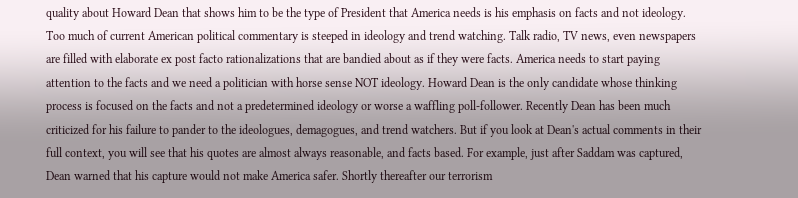quality about Howard Dean that shows him to be the type of President that America needs is his emphasis on facts and not ideology. Too much of current American political commentary is steeped in ideology and trend watching. Talk radio, TV news, even newspapers are filled with elaborate ex post facto rationalizations that are bandied about as if they were facts. America needs to start paying attention to the facts and we need a politician with horse sense NOT ideology. Howard Dean is the only candidate whose thinking process is focused on the facts and not a predetermined ideology or worse a waffling poll-follower. Recently Dean has been much criticized for his failure to pander to the ideologues, demagogues, and trend watchers. But if you look at Dean's actual comments in their full context, you will see that his quotes are almost always reasonable, and facts based. For example, just after Saddam was captured, Dean warned that his capture would not make America safer. Shortly thereafter our terrorism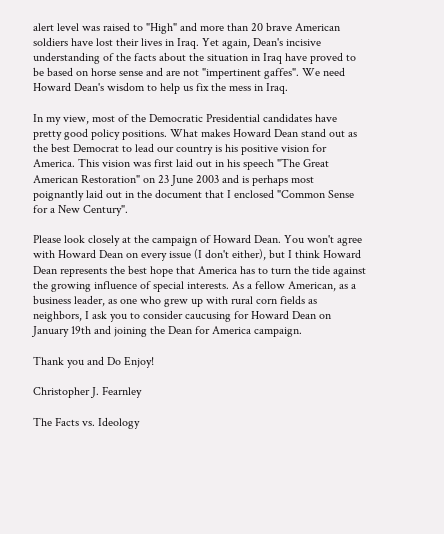alert level was raised to "High" and more than 20 brave American soldiers have lost their lives in Iraq. Yet again, Dean's incisive understanding of the facts about the situation in Iraq have proved to be based on horse sense and are not "impertinent gaffes". We need Howard Dean's wisdom to help us fix the mess in Iraq.

In my view, most of the Democratic Presidential candidates have pretty good policy positions. What makes Howard Dean stand out as the best Democrat to lead our country is his positive vision for America. This vision was first laid out in his speech "The Great American Restoration" on 23 June 2003 and is perhaps most poignantly laid out in the document that I enclosed "Common Sense for a New Century".

Please look closely at the campaign of Howard Dean. You won't agree with Howard Dean on every issue (I don't either), but I think Howard Dean represents the best hope that America has to turn the tide against the growing influence of special interests. As a fellow American, as a business leader, as one who grew up with rural corn fields as neighbors, I ask you to consider caucusing for Howard Dean on January 19th and joining the Dean for America campaign.

Thank you and Do Enjoy!

Christopher J. Fearnley

The Facts vs. Ideology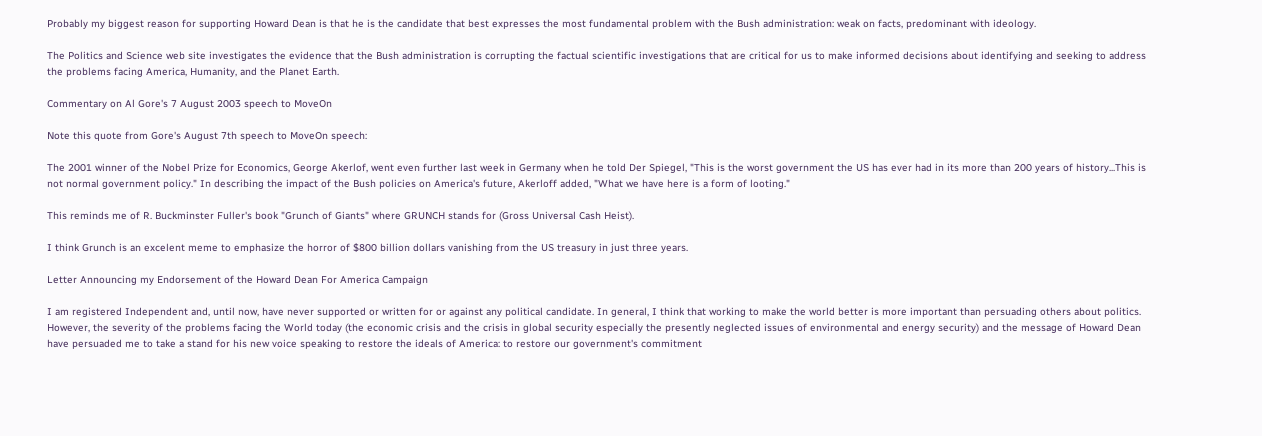Probably my biggest reason for supporting Howard Dean is that he is the candidate that best expresses the most fundamental problem with the Bush administration: weak on facts, predominant with ideology.

The Politics and Science web site investigates the evidence that the Bush administration is corrupting the factual scientific investigations that are critical for us to make informed decisions about identifying and seeking to address the problems facing America, Humanity, and the Planet Earth.

Commentary on Al Gore's 7 August 2003 speech to MoveOn

Note this quote from Gore's August 7th speech to MoveOn speech:

The 2001 winner of the Nobel Prize for Economics, George Akerlof, went even further last week in Germany when he told Der Spiegel, "This is the worst government the US has ever had in its more than 200 years of history...This is not normal government policy." In describing the impact of the Bush policies on America's future, Akerloff added, "What we have here is a form of looting."

This reminds me of R. Buckminster Fuller's book "Grunch of Giants" where GRUNCH stands for (Gross Universal Cash Heist).

I think Grunch is an excelent meme to emphasize the horror of $800 billion dollars vanishing from the US treasury in just three years.

Letter Announcing my Endorsement of the Howard Dean For America Campaign

I am registered Independent and, until now, have never supported or written for or against any political candidate. In general, I think that working to make the world better is more important than persuading others about politics. However, the severity of the problems facing the World today (the economic crisis and the crisis in global security especially the presently neglected issues of environmental and energy security) and the message of Howard Dean have persuaded me to take a stand for his new voice speaking to restore the ideals of America: to restore our government's commitment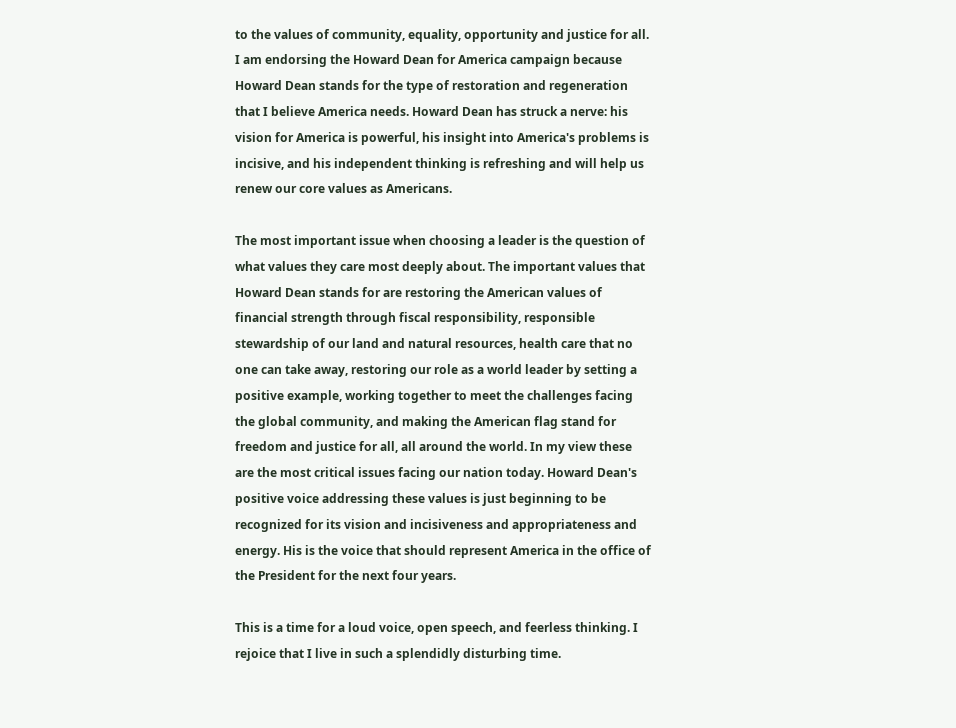to the values of community, equality, opportunity and justice for all. I am endorsing the Howard Dean for America campaign because Howard Dean stands for the type of restoration and regeneration that I believe America needs. Howard Dean has struck a nerve: his vision for America is powerful, his insight into America's problems is incisive, and his independent thinking is refreshing and will help us renew our core values as Americans.

The most important issue when choosing a leader is the question of what values they care most deeply about. The important values that Howard Dean stands for are restoring the American values of financial strength through fiscal responsibility, responsible stewardship of our land and natural resources, health care that no one can take away, restoring our role as a world leader by setting a positive example, working together to meet the challenges facing the global community, and making the American flag stand for freedom and justice for all, all around the world. In my view these are the most critical issues facing our nation today. Howard Dean's positive voice addressing these values is just beginning to be recognized for its vision and incisiveness and appropriateness and energy. His is the voice that should represent America in the office of the President for the next four years.

This is a time for a loud voice, open speech, and feerless thinking. I rejoice that I live in such a splendidly disturbing time.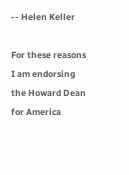-- Helen Keller

For these reasons I am endorsing the Howard Dean for America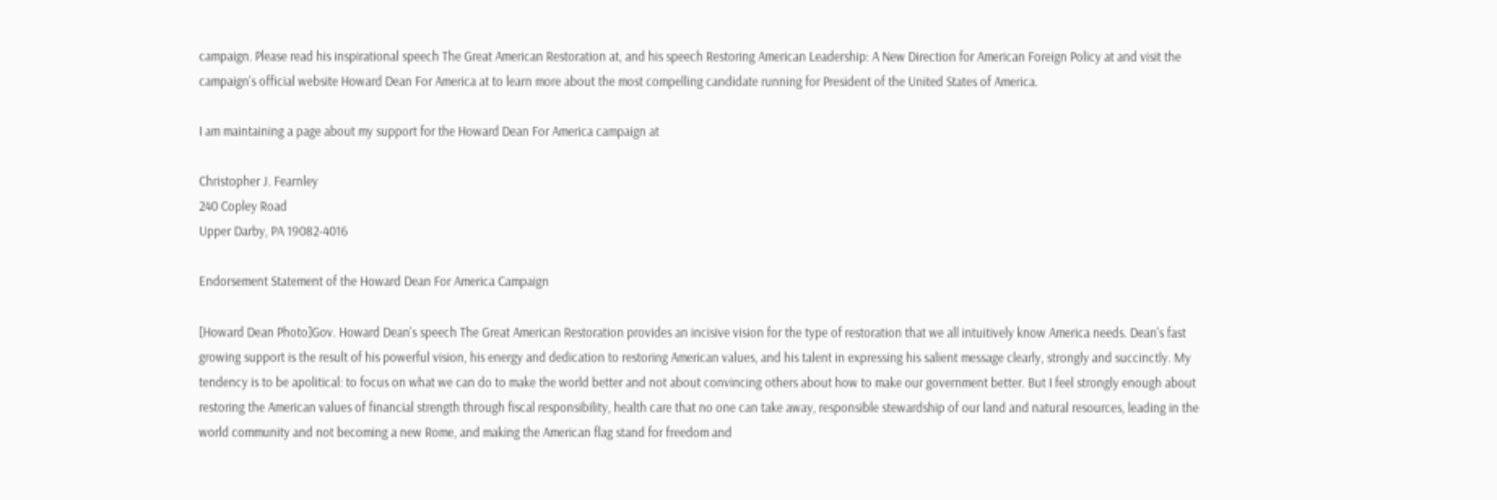campaign. Please read his inspirational speech The Great American Restoration at, and his speech Restoring American Leadership: A New Direction for American Foreign Policy at and visit the campaign's official website Howard Dean For America at to learn more about the most compelling candidate running for President of the United States of America.

I am maintaining a page about my support for the Howard Dean For America campaign at

Christopher J. Fearnley
240 Copley Road
Upper Darby, PA 19082-4016

Endorsement Statement of the Howard Dean For America Campaign

[Howard Dean Photo]Gov. Howard Dean's speech The Great American Restoration provides an incisive vision for the type of restoration that we all intuitively know America needs. Dean's fast growing support is the result of his powerful vision, his energy and dedication to restoring American values, and his talent in expressing his salient message clearly, strongly and succinctly. My tendency is to be apolitical: to focus on what we can do to make the world better and not about convincing others about how to make our government better. But I feel strongly enough about restoring the American values of financial strength through fiscal responsibility, health care that no one can take away, responsible stewardship of our land and natural resources, leading in the world community and not becoming a new Rome, and making the American flag stand for freedom and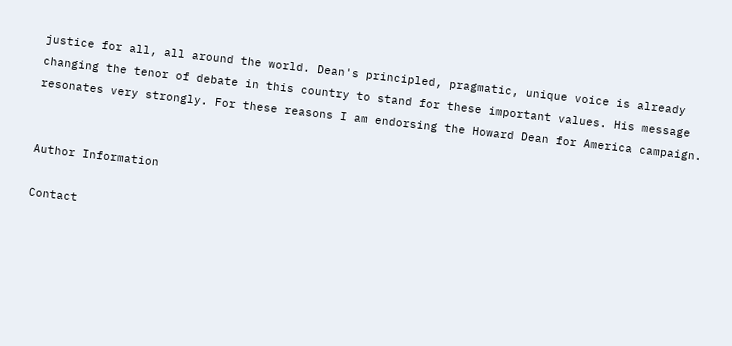justice for all, all around the world. Dean's principled, pragmatic, unique voice is already changing the tenor of debate in this country to stand for these important values. His message resonates very strongly. For these reasons I am endorsing the Howard Dean for America campaign.


Author Information

Contact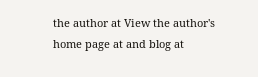the author at View the author's home page at and blog at